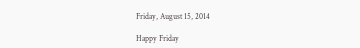Friday, August 15, 2014

Happy Friday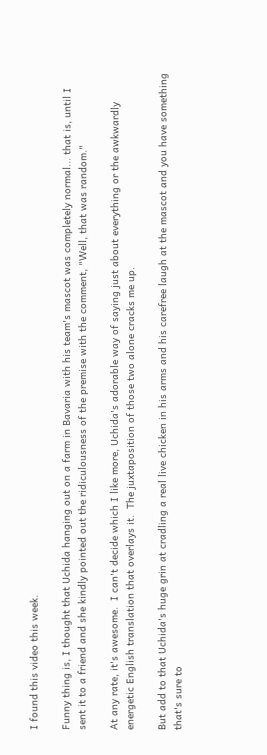I found this video this week.

Funny thing is, I thought that Uchida hanging out on a farm in Bavaria with his team's mascot was completely normal... that is, until I sent it to a friend and she kindly pointed out the ridiculousness of the premise with the comment, "Well, that was random."

At any rate, it's awesome.  I can't decide which I like more, Uchida's adorable way of saying just about everything or the awkwardly energetic English translation that overlays it.  The juxtaposition of those two alone cracks me up.

But add to that Uchida's huge grin at cradling a real live chicken in his arms and his carefree laugh at the mascot and you have something that's sure to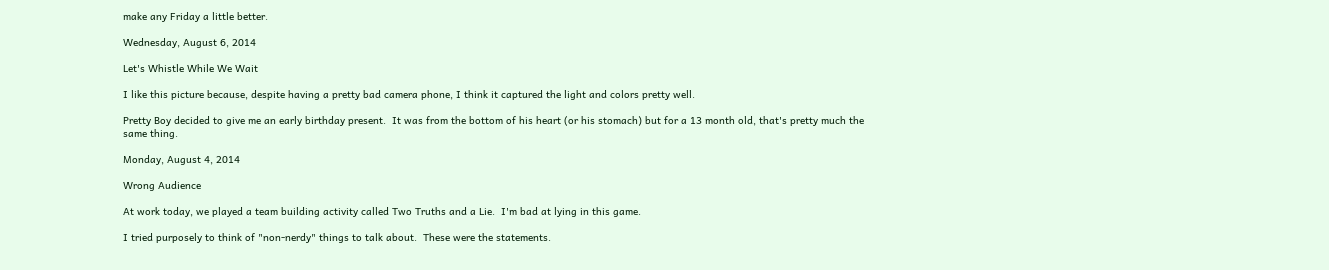make any Friday a little better.

Wednesday, August 6, 2014

Let's Whistle While We Wait

I like this picture because, despite having a pretty bad camera phone, I think it captured the light and colors pretty well.

Pretty Boy decided to give me an early birthday present.  It was from the bottom of his heart (or his stomach) but for a 13 month old, that's pretty much the same thing.

Monday, August 4, 2014

Wrong Audience

At work today, we played a team building activity called Two Truths and a Lie.  I'm bad at lying in this game.

I tried purposely to think of "non-nerdy" things to talk about.  These were the statements.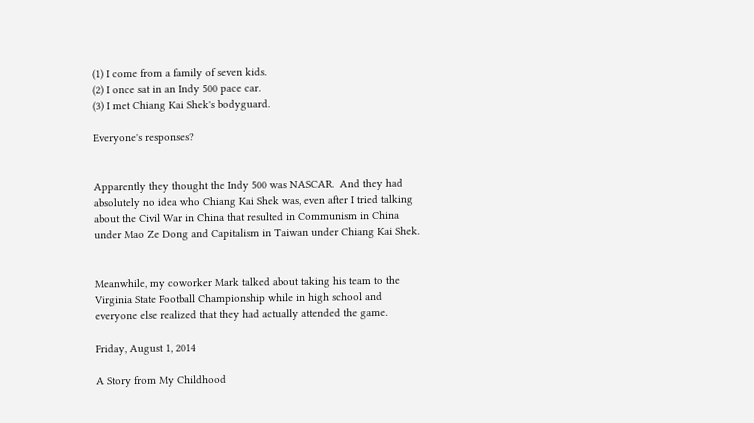(1) I come from a family of seven kids.
(2) I once sat in an Indy 500 pace car.
(3) I met Chiang Kai Shek's bodyguard.

Everyone's responses?


Apparently they thought the Indy 500 was NASCAR.  And they had absolutely no idea who Chiang Kai Shek was, even after I tried talking about the Civil War in China that resulted in Communism in China under Mao Ze Dong and Capitalism in Taiwan under Chiang Kai Shek.


Meanwhile, my coworker Mark talked about taking his team to the Virginia State Football Championship while in high school and everyone else realized that they had actually attended the game.

Friday, August 1, 2014

A Story from My Childhood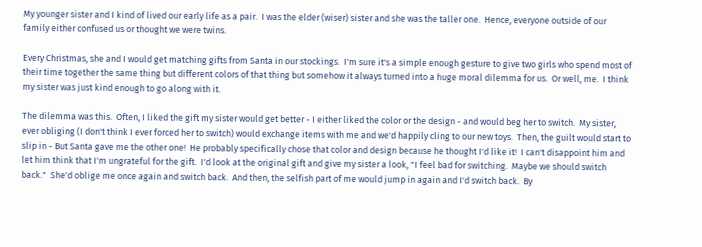My younger sister and I kind of lived our early life as a pair.  I was the elder (wiser) sister and she was the taller one.  Hence, everyone outside of our family either confused us or thought we were twins.

Every Christmas, she and I would get matching gifts from Santa in our stockings.  I'm sure it's a simple enough gesture to give two girls who spend most of their time together the same thing but different colors of that thing but somehow it always turned into a huge moral dilemma for us.  Or well, me.  I think my sister was just kind enough to go along with it.

The dilemma was this.  Often, I liked the gift my sister would get better - I either liked the color or the design - and would beg her to switch.  My sister, ever obliging (I don't think I ever forced her to switch) would exchange items with me and we'd happily cling to our new toys.  Then, the guilt would start to slip in - But Santa gave me the other one!  He probably specifically chose that color and design because he thought I'd like it!  I can't disappoint him and let him think that I'm ungrateful for the gift.  I'd look at the original gift and give my sister a look, "I feel bad for switching.  Maybe we should switch back."  She'd oblige me once again and switch back.  And then, the selfish part of me would jump in again and I'd switch back.  By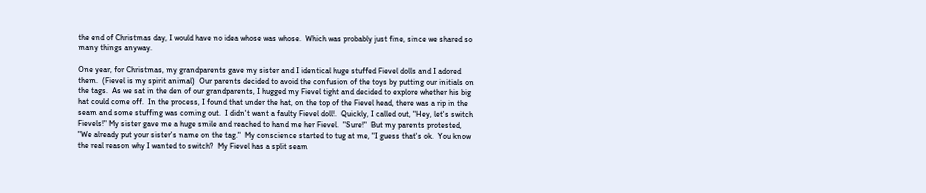the end of Christmas day, I would have no idea whose was whose.  Which was probably just fine, since we shared so many things anyway.

One year, for Christmas, my grandparents gave my sister and I identical huge stuffed Fievel dolls and I adored them.  (Fievel is my spirit animal)  Our parents decided to avoid the confusion of the toys by putting our initials on the tags.  As we sat in the den of our grandparents, I hugged my Fievel tight and decided to explore whether his big hat could come off.  In the process, I found that under the hat, on the top of the Fievel head, there was a rip in the seam and some stuffing was coming out.  I didn't want a faulty Fievel doll!.  Quickly, I called out, "Hey, let's switch Fievels!" My sister gave me a huge smile and reached to hand me her Fievel.  "Sure!"  But my parents protested, "We already put your sister's name on the tag."  My conscience started to tug at me, "I guess that's ok.  You know the real reason why I wanted to switch?  My Fievel has a split seam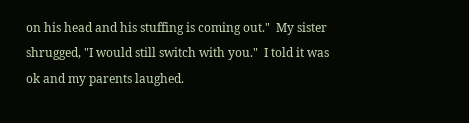on his head and his stuffing is coming out."  My sister shrugged, "I would still switch with you."  I told it was ok and my parents laughed.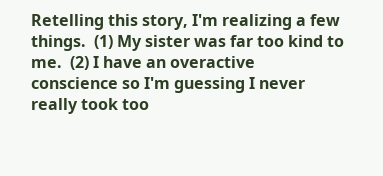Retelling this story, I'm realizing a few things.  (1) My sister was far too kind to me.  (2) I have an overactive conscience so I'm guessing I never really took too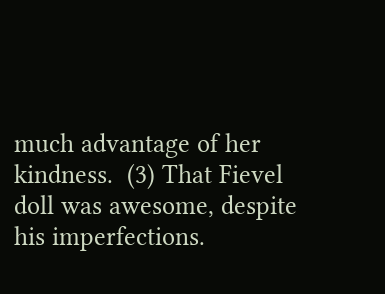much advantage of her kindness.  (3) That Fievel doll was awesome, despite his imperfections.